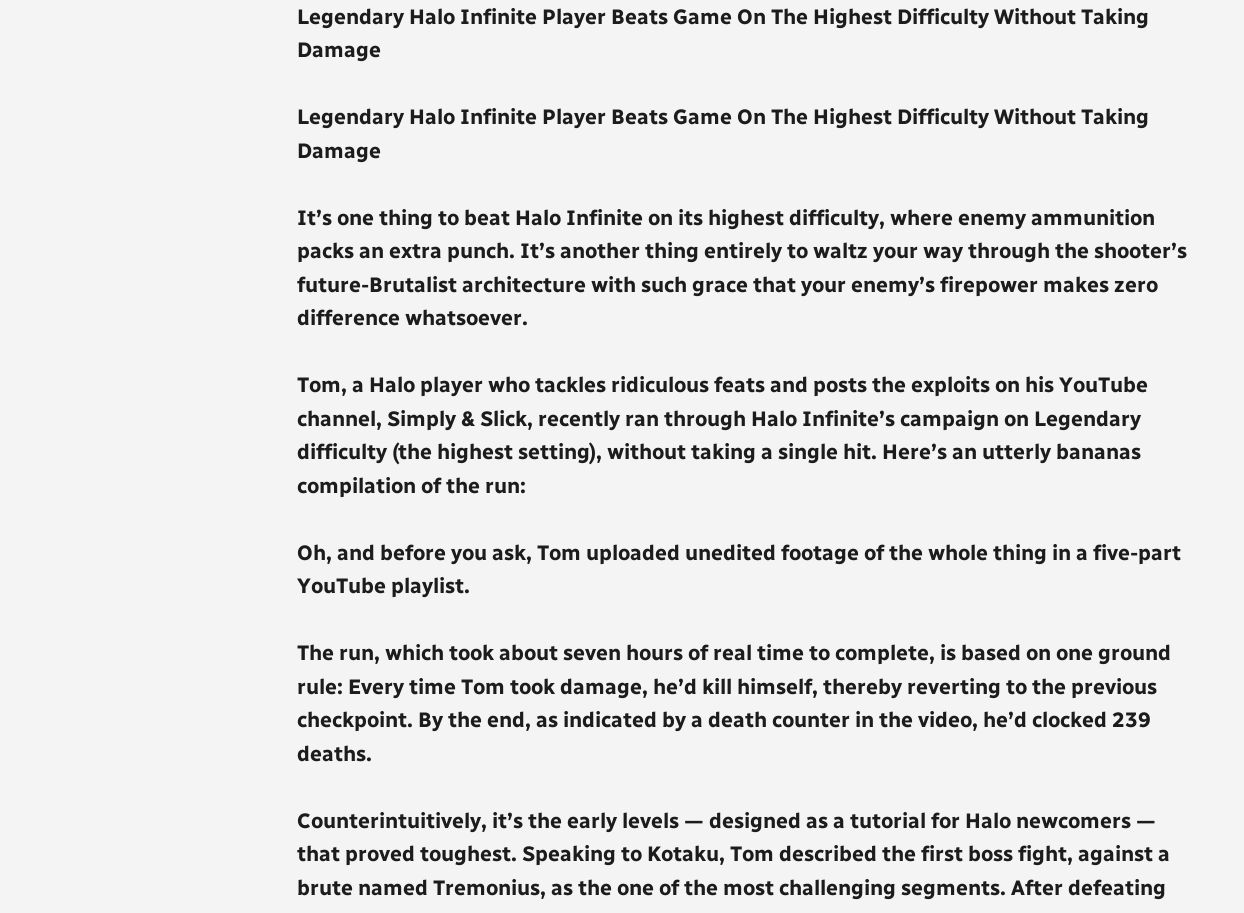Legendary Halo Infinite Player Beats Game On The Highest Difficulty Without Taking Damage

Legendary Halo Infinite Player Beats Game On The Highest Difficulty Without Taking Damage

It’s one thing to beat Halo Infinite on its highest difficulty, where enemy ammunition packs an extra punch. It’s another thing entirely to waltz your way through the shooter’s future-Brutalist architecture with such grace that your enemy’s firepower makes zero difference whatsoever.

Tom, a Halo player who tackles ridiculous feats and posts the exploits on his YouTube channel, Simply & Slick, recently ran through Halo Infinite’s campaign on Legendary difficulty (the highest setting), without taking a single hit. Here’s an utterly bananas compilation of the run:

Oh, and before you ask, Tom uploaded unedited footage of the whole thing in a five-part YouTube playlist.

The run, which took about seven hours of real time to complete, is based on one ground rule: Every time Tom took damage, he’d kill himself, thereby reverting to the previous checkpoint. By the end, as indicated by a death counter in the video, he’d clocked 239 deaths.

Counterintuitively, it’s the early levels — designed as a tutorial for Halo newcomers — that proved toughest. Speaking to Kotaku, Tom described the first boss fight, against a brute named Tremonius, as the one of the most challenging segments. After defeating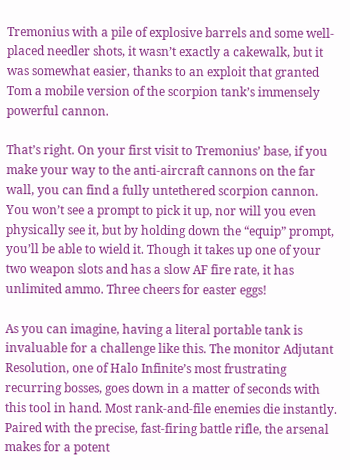Tremonius with a pile of explosive barrels and some well-placed needler shots, it wasn’t exactly a cakewalk, but it was somewhat easier, thanks to an exploit that granted Tom a mobile version of the scorpion tank’s immensely powerful cannon.

That’s right. On your first visit to Tremonius’ base, if you make your way to the anti-aircraft cannons on the far wall, you can find a fully untethered scorpion cannon. You won’t see a prompt to pick it up, nor will you even physically see it, but by holding down the “equip” prompt, you’ll be able to wield it. Though it takes up one of your two weapon slots and has a slow AF fire rate, it has unlimited ammo. Three cheers for easter eggs!

As you can imagine, having a literal portable tank is invaluable for a challenge like this. The monitor Adjutant Resolution, one of Halo Infinite’s most frustrating recurring bosses, goes down in a matter of seconds with this tool in hand. Most rank-and-file enemies die instantly. Paired with the precise, fast-firing battle rifle, the arsenal makes for a potent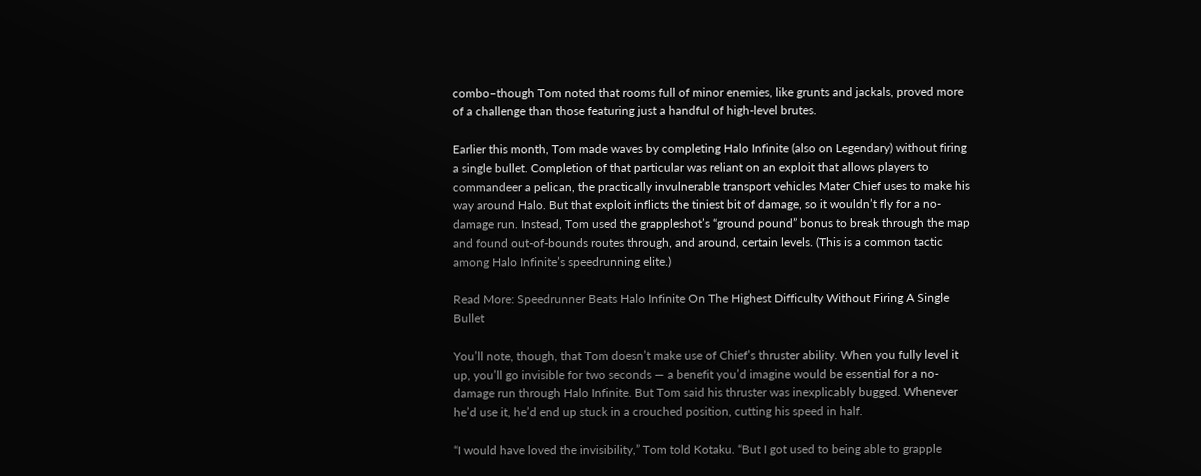combo–though Tom noted that rooms full of minor enemies, like grunts and jackals, proved more of a challenge than those featuring just a handful of high-level brutes.

Earlier this month, Tom made waves by completing Halo Infinite (also on Legendary) without firing a single bullet. Completion of that particular was reliant on an exploit that allows players to commandeer a pelican, the practically invulnerable transport vehicles Mater Chief uses to make his way around Halo. But that exploit inflicts the tiniest bit of damage, so it wouldn’t fly for a no-damage run. Instead, Tom used the grappleshot’s “ground pound” bonus to break through the map and found out-of-bounds routes through, and around, certain levels. (This is a common tactic among Halo Infinite’s speedrunning elite.)

Read More: Speedrunner Beats Halo Infinite On The Highest Difficulty Without Firing A Single Bullet

You’ll note, though, that Tom doesn’t make use of Chief’s thruster ability. When you fully level it up, you’ll go invisible for two seconds — a benefit you’d imagine would be essential for a no-damage run through Halo Infinite. But Tom said his thruster was inexplicably bugged. Whenever he’d use it, he’d end up stuck in a crouched position, cutting his speed in half.

“I would have loved the invisibility,” Tom told Kotaku. “But I got used to being able to grapple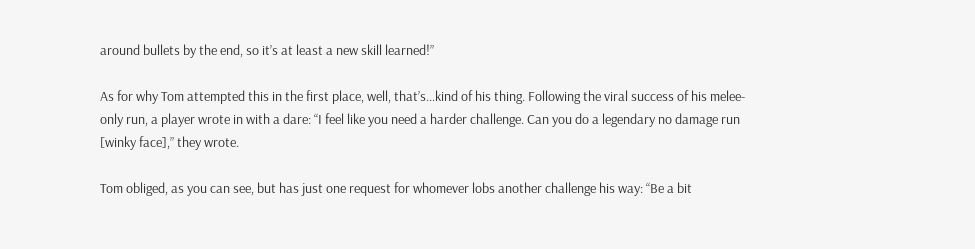around bullets by the end, so it’s at least a new skill learned!”

As for why Tom attempted this in the first place, well, that’s…kind of his thing. Following the viral success of his melee-only run, a player wrote in with a dare: “I feel like you need a harder challenge. Can you do a legendary no damage run [winky face],” they wrote.

Tom obliged, as you can see, but has just one request for whomever lobs another challenge his way: “Be a bit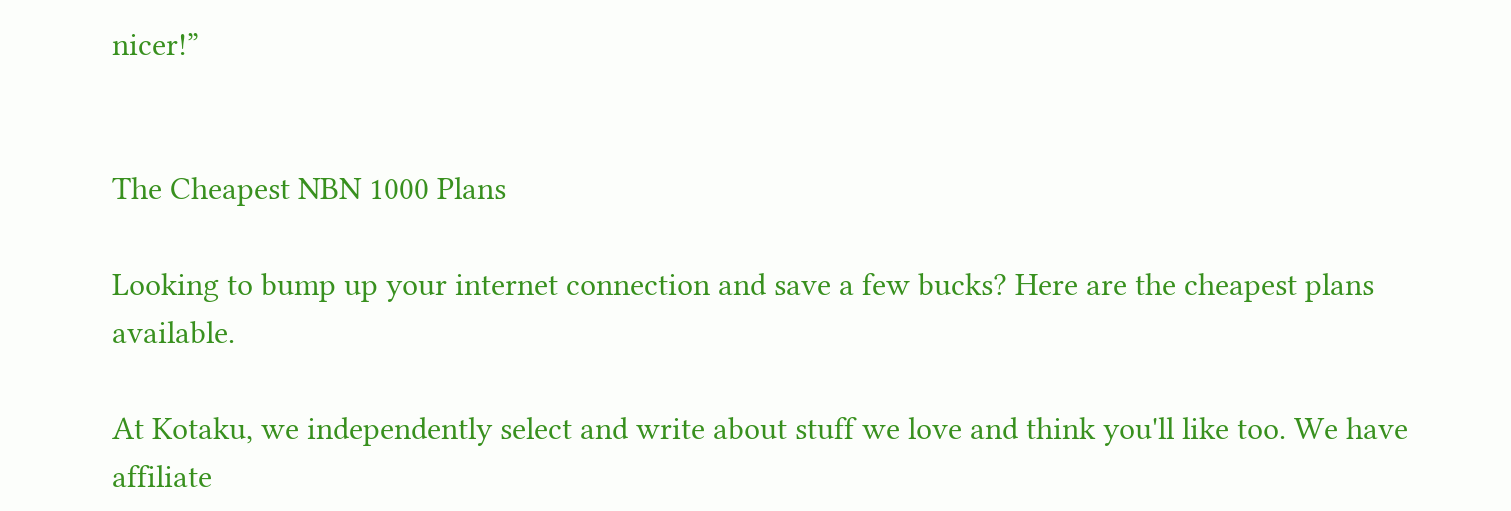nicer!”


The Cheapest NBN 1000 Plans

Looking to bump up your internet connection and save a few bucks? Here are the cheapest plans available.

At Kotaku, we independently select and write about stuff we love and think you'll like too. We have affiliate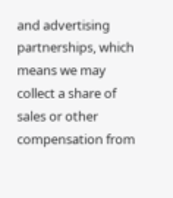and advertising partnerships, which means we may collect a share of sales or other compensation from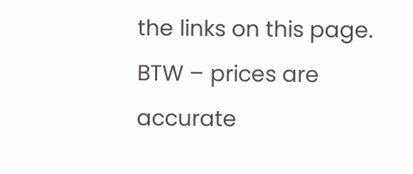the links on this page. BTW – prices are accurate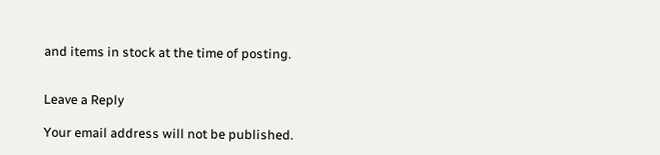and items in stock at the time of posting.


Leave a Reply

Your email address will not be published.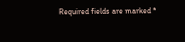Required fields are marked *